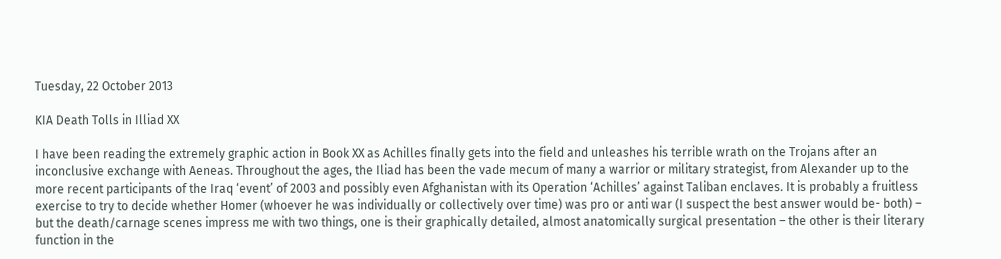Tuesday, 22 October 2013

KIA Death Tolls in Illiad XX

I have been reading the extremely graphic action in Book XX as Achilles finally gets into the field and unleashes his terrible wrath on the Trojans after an inconclusive exchange with Aeneas. Throughout the ages, the Iliad has been the vade mecum of many a warrior or military strategist, from Alexander up to the more recent participants of the Iraq ‘event’ of 2003 and possibly even Afghanistan with its Operation ‘Achilles’ against Taliban enclaves. It is probably a fruitless exercise to try to decide whether Homer (whoever he was individually or collectively over time) was pro or anti war (I suspect the best answer would be- both) – but the death/carnage scenes impress me with two things, one is their graphically detailed, almost anatomically surgical presentation – the other is their literary function in the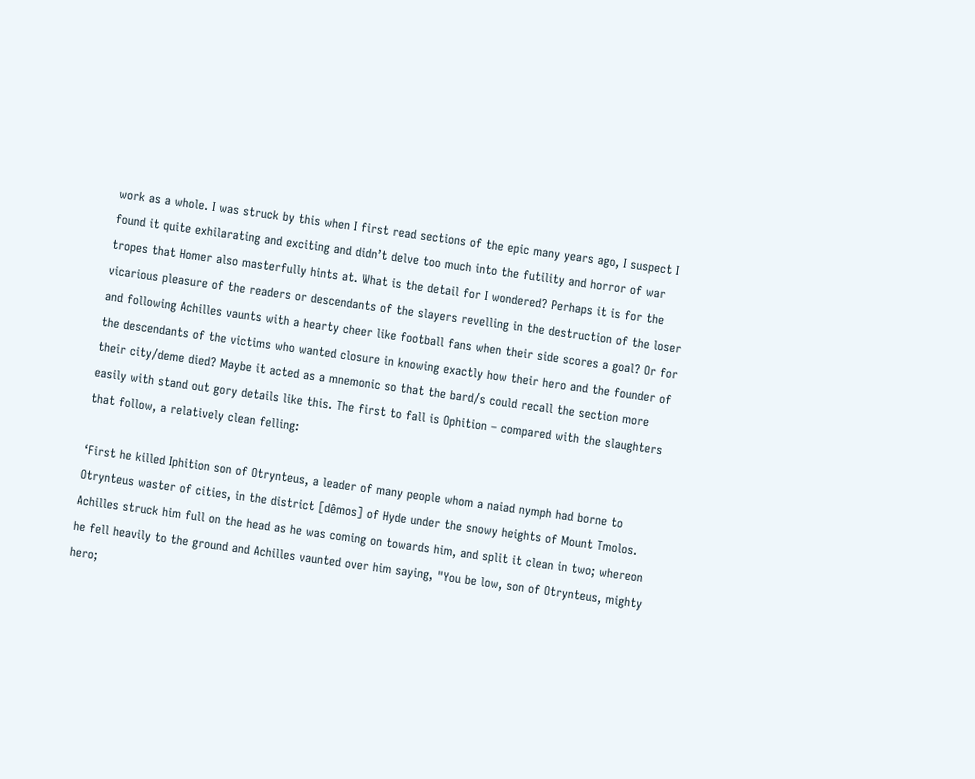work as a whole. I was struck by this when I first read sections of the epic many years ago, I suspect I found it quite exhilarating and exciting and didn’t delve too much into the futility and horror of war tropes that Homer also masterfully hints at. What is the detail for I wondered? Perhaps it is for the vicarious pleasure of the readers or descendants of the slayers revelling in the destruction of the loser and following Achilles vaunts with a hearty cheer like football fans when their side scores a goal? Or for the descendants of the victims who wanted closure in knowing exactly how their hero and the founder of their city/deme died? Maybe it acted as a mnemonic so that the bard/s could recall the section more easily with stand out gory details like this. The first to fall is Ophition – compared with the slaughters that follow, a relatively clean felling:

‘First he killed Iphition son of Otrynteus, a leader of many people whom a naiad nymph had borne to Otrynteus waster of cities, in the district [dêmos] of Hyde under the snowy heights of Mount Tmolos. Achilles struck him full on the head as he was coming on towards him, and split it clean in two; whereon he fell heavily to the ground and Achilles vaunted over him saying, "You be low, son of Otrynteus, mighty hero;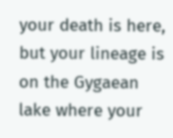your death is here, but your lineage is on the Gygaean lake where your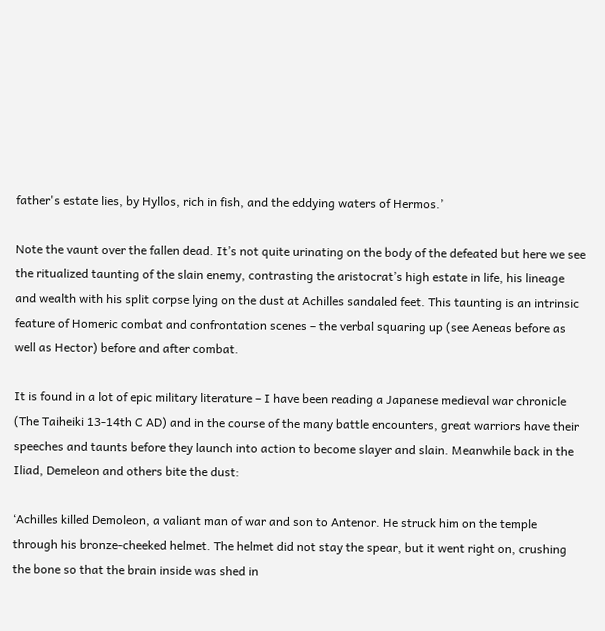father's estate lies, by Hyllos, rich in fish, and the eddying waters of Hermos.’

Note the vaunt over the fallen dead. It’s not quite urinating on the body of the defeated but here we see the ritualized taunting of the slain enemy, contrasting the aristocrat’s high estate in life, his lineage and wealth with his split corpse lying on the dust at Achilles sandaled feet. This taunting is an intrinsic feature of Homeric combat and confrontation scenes – the verbal squaring up (see Aeneas before as well as Hector) before and after combat.

It is found in a lot of epic military literature – I have been reading a Japanese medieval war chronicle (The Taiheiki 13-14th C AD) and in the course of the many battle encounters, great warriors have their speeches and taunts before they launch into action to become slayer and slain. Meanwhile back in the Iliad, Demeleon and others bite the dust:

‘Achilles killed Demoleon, a valiant man of war and son to Antenor. He struck him on the temple through his bronze-cheeked helmet. The helmet did not stay the spear, but it went right on, crushing the bone so that the brain inside was shed in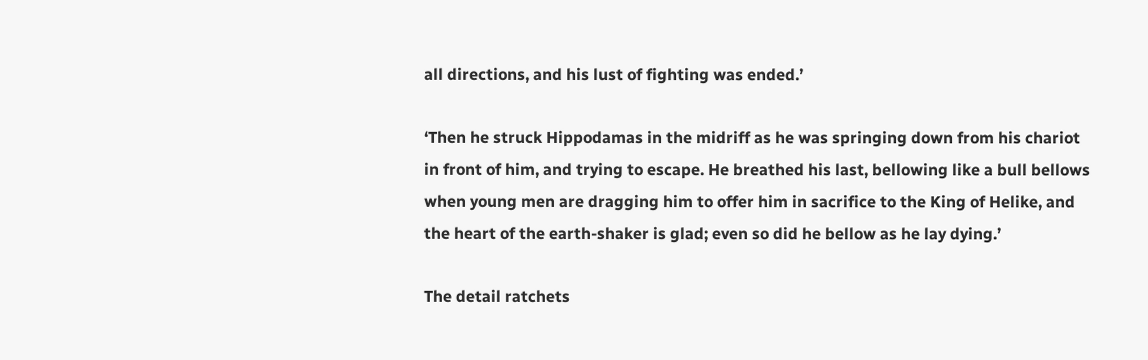all directions, and his lust of fighting was ended.’

‘Then he struck Hippodamas in the midriff as he was springing down from his chariot in front of him, and trying to escape. He breathed his last, bellowing like a bull bellows when young men are dragging him to offer him in sacrifice to the King of Helike, and the heart of the earth-shaker is glad; even so did he bellow as he lay dying.’

The detail ratchets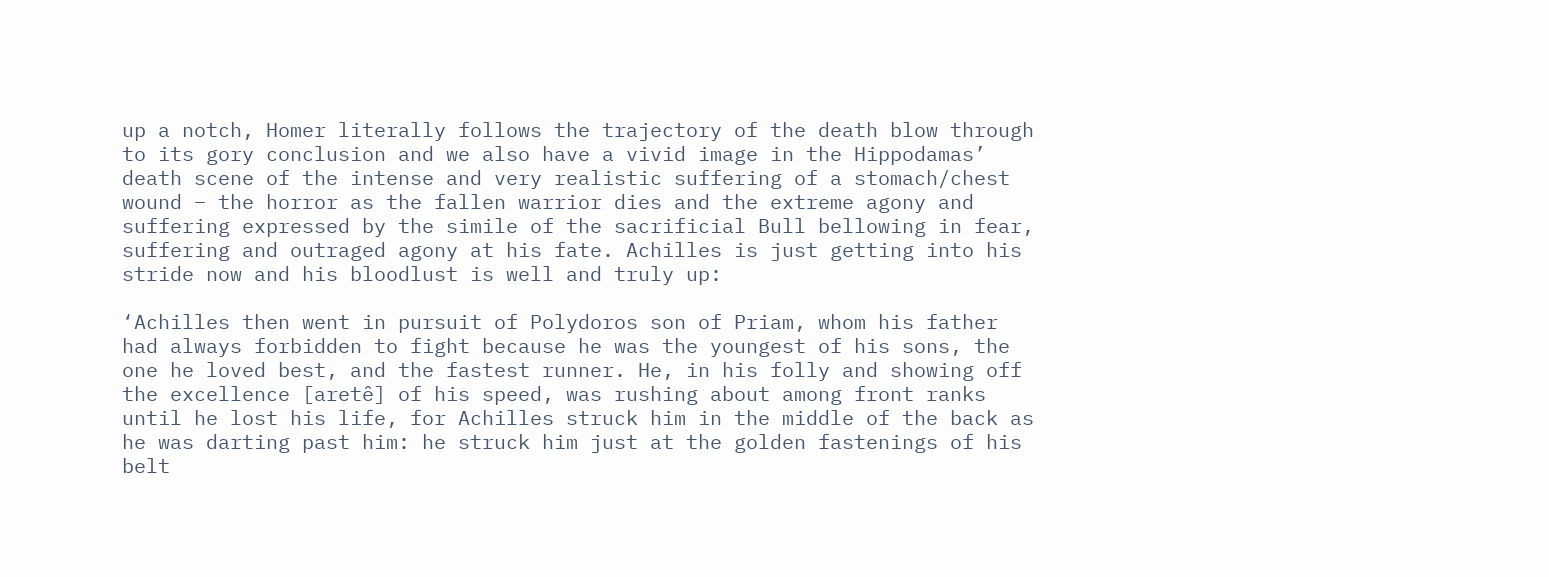up a notch, Homer literally follows the trajectory of the death blow through to its gory conclusion and we also have a vivid image in the Hippodamas’ death scene of the intense and very realistic suffering of a stomach/chest wound – the horror as the fallen warrior dies and the extreme agony and suffering expressed by the simile of the sacrificial Bull bellowing in fear, suffering and outraged agony at his fate. Achilles is just getting into his stride now and his bloodlust is well and truly up:

‘Achilles then went in pursuit of Polydoros son of Priam, whom his father had always forbidden to fight because he was the youngest of his sons, the one he loved best, and the fastest runner. He, in his folly and showing off the excellence [aretê] of his speed, was rushing about among front ranks until he lost his life, for Achilles struck him in the middle of the back as he was darting past him: he struck him just at the golden fastenings of his belt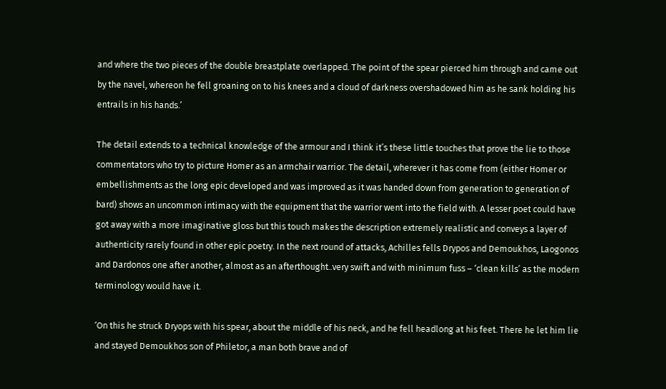and where the two pieces of the double breastplate overlapped. The point of the spear pierced him through and came out by the navel, whereon he fell groaning on to his knees and a cloud of darkness overshadowed him as he sank holding his entrails in his hands.’

The detail extends to a technical knowledge of the armour and I think it’s these little touches that prove the lie to those commentators who try to picture Homer as an armchair warrior. The detail, wherever it has come from (either Homer or embellishments as the long epic developed and was improved as it was handed down from generation to generation of bard) shows an uncommon intimacy with the equipment that the warrior went into the field with. A lesser poet could have got away with a more imaginative gloss but this touch makes the description extremely realistic and conveys a layer of authenticity rarely found in other epic poetry. In the next round of attacks, Achilles fells Drypos and Demoukhos, Laogonos and Dardonos one after another, almost as an afterthought..very swift and with minimum fuss – ‘clean kills’ as the modern terminology would have it.

‘On this he struck Dryops with his spear, about the middle of his neck, and he fell headlong at his feet. There he let him lie and stayed Demoukhos son of Philetor, a man both brave and of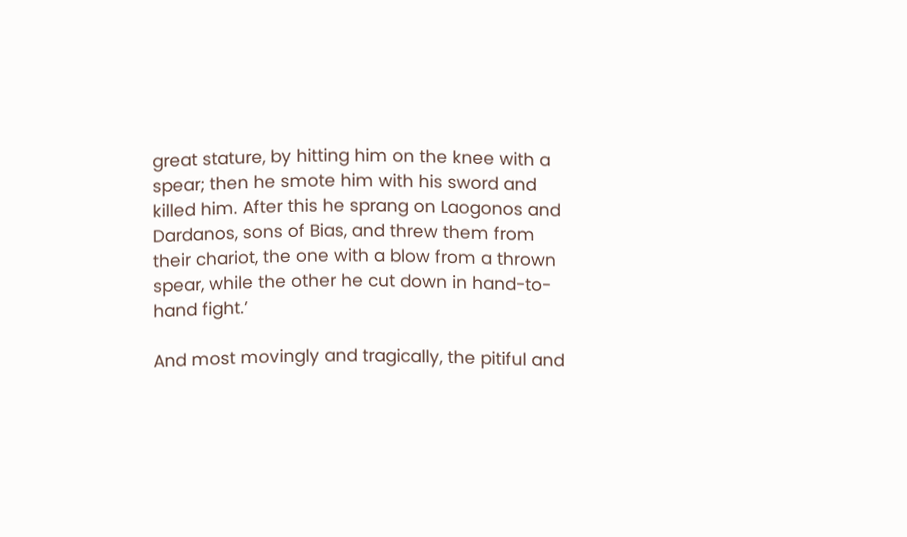great stature, by hitting him on the knee with a spear; then he smote him with his sword and killed him. After this he sprang on Laogonos and Dardanos, sons of Bias, and threw them from their chariot, the one with a blow from a thrown spear, while the other he cut down in hand-to-hand fight.’

And most movingly and tragically, the pitiful and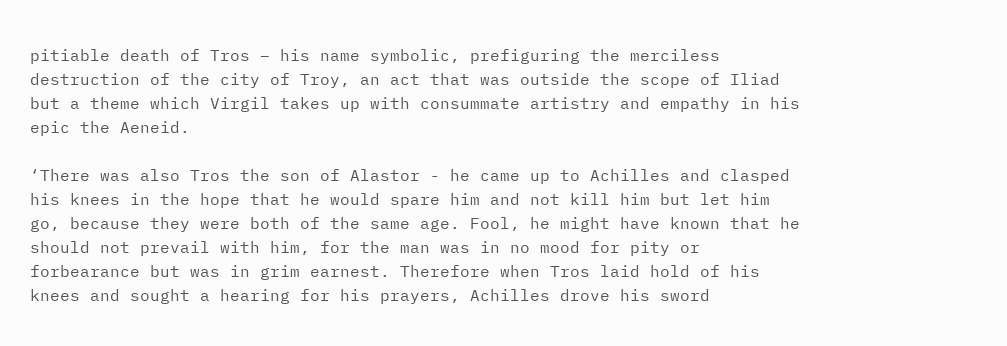pitiable death of Tros – his name symbolic, prefiguring the merciless destruction of the city of Troy, an act that was outside the scope of Iliad but a theme which Virgil takes up with consummate artistry and empathy in his epic the Aeneid.

‘There was also Tros the son of Alastor - he came up to Achilles and clasped his knees in the hope that he would spare him and not kill him but let him go, because they were both of the same age. Fool, he might have known that he should not prevail with him, for the man was in no mood for pity or forbearance but was in grim earnest. Therefore when Tros laid hold of his knees and sought a hearing for his prayers, Achilles drove his sword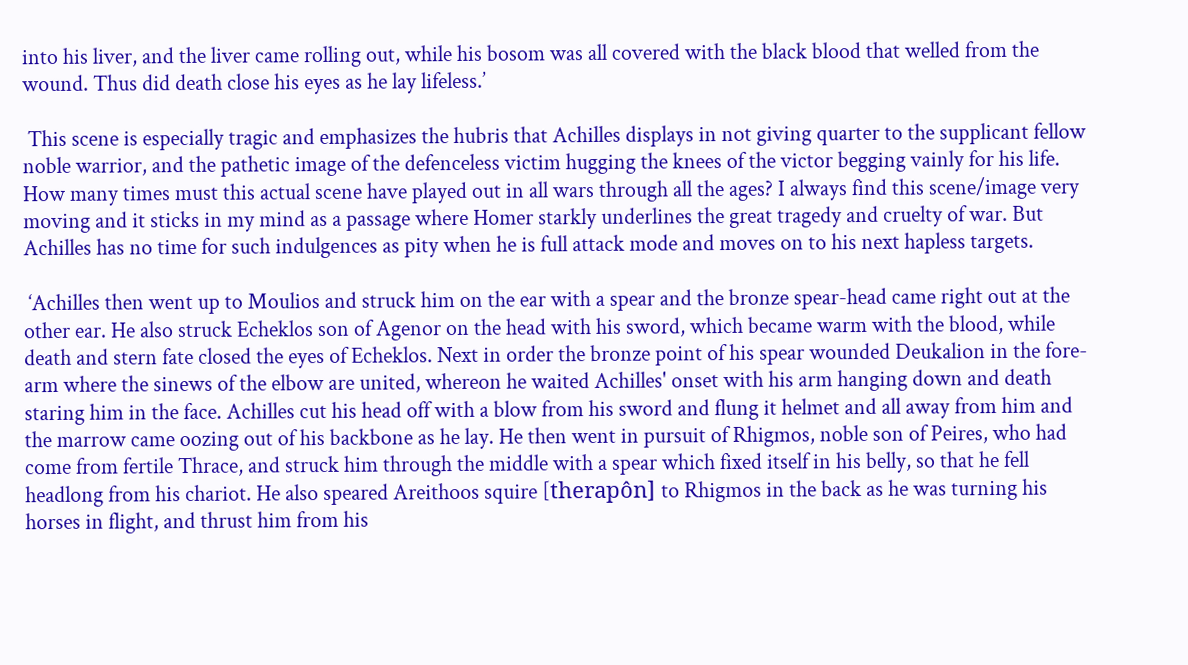into his liver, and the liver came rolling out, while his bosom was all covered with the black blood that welled from the wound. Thus did death close his eyes as he lay lifeless.’

 This scene is especially tragic and emphasizes the hubris that Achilles displays in not giving quarter to the supplicant fellow noble warrior, and the pathetic image of the defenceless victim hugging the knees of the victor begging vainly for his life. How many times must this actual scene have played out in all wars through all the ages? I always find this scene/image very moving and it sticks in my mind as a passage where Homer starkly underlines the great tragedy and cruelty of war. But Achilles has no time for such indulgences as pity when he is full attack mode and moves on to his next hapless targets.

 ‘Achilles then went up to Moulios and struck him on the ear with a spear and the bronze spear-head came right out at the other ear. He also struck Echeklos son of Agenor on the head with his sword, which became warm with the blood, while death and stern fate closed the eyes of Echeklos. Next in order the bronze point of his spear wounded Deukalion in the fore-arm where the sinews of the elbow are united, whereon he waited Achilles' onset with his arm hanging down and death staring him in the face. Achilles cut his head off with a blow from his sword and flung it helmet and all away from him and the marrow came oozing out of his backbone as he lay. He then went in pursuit of Rhigmos, noble son of Peires, who had come from fertile Thrace, and struck him through the middle with a spear which fixed itself in his belly, so that he fell headlong from his chariot. He also speared Areithoos squire [therapôn] to Rhigmos in the back as he was turning his horses in flight, and thrust him from his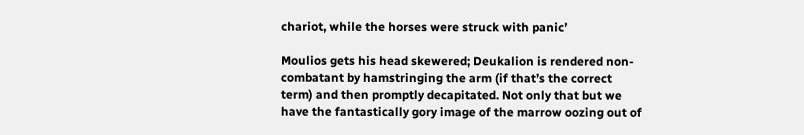chariot, while the horses were struck with panic’

Moulios gets his head skewered; Deukalion is rendered non-combatant by hamstringing the arm (if that’s the correct term) and then promptly decapitated. Not only that but we have the fantastically gory image of the marrow oozing out of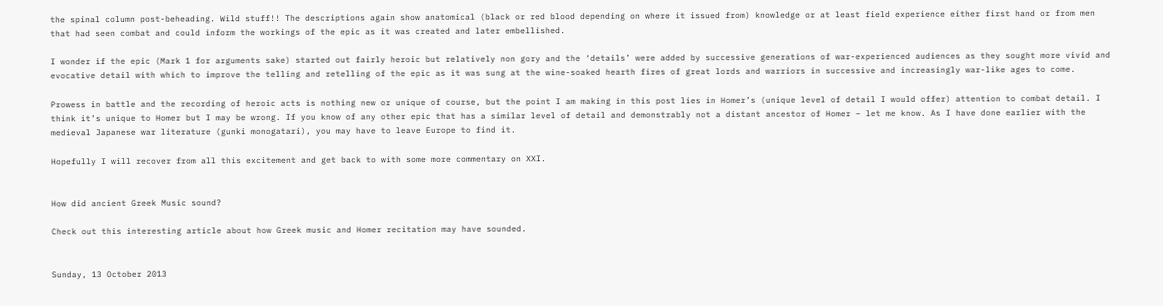the spinal column post-beheading. Wild stuff!! The descriptions again show anatomical (black or red blood depending on where it issued from) knowledge or at least field experience either first hand or from men that had seen combat and could inform the workings of the epic as it was created and later embellished.

I wonder if the epic (Mark 1 for arguments sake) started out fairly heroic but relatively non gory and the ‘details’ were added by successive generations of war-experienced audiences as they sought more vivid and evocative detail with which to improve the telling and retelling of the epic as it was sung at the wine-soaked hearth fires of great lords and warriors in successive and increasingly war-like ages to come.

Prowess in battle and the recording of heroic acts is nothing new or unique of course, but the point I am making in this post lies in Homer’s (unique level of detail I would offer) attention to combat detail. I think it’s unique to Homer but I may be wrong. If you know of any other epic that has a similar level of detail and demonstrably not a distant ancestor of Homer – let me know. As I have done earlier with the medieval Japanese war literature (gunki monogatari), you may have to leave Europe to find it.

Hopefully I will recover from all this excitement and get back to with some more commentary on XXI.


How did ancient Greek Music sound?

Check out this interesting article about how Greek music and Homer recitation may have sounded.


Sunday, 13 October 2013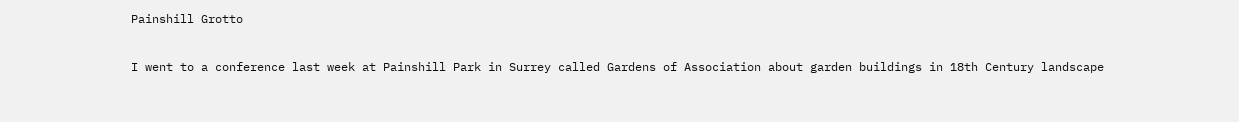Painshill Grotto

I went to a conference last week at Painshill Park in Surrey called Gardens of Association about garden buildings in 18th Century landscape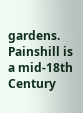gardens. Painshill is a mid-18th Century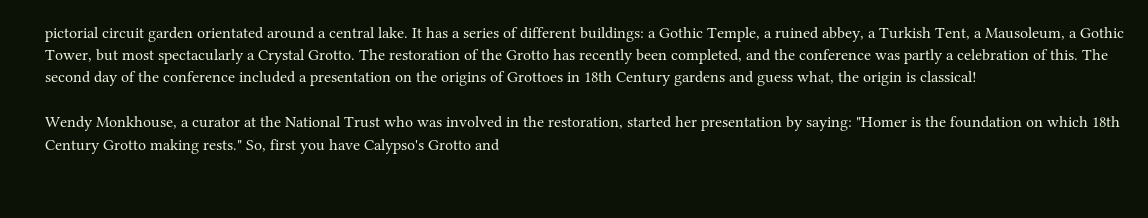pictorial circuit garden orientated around a central lake. It has a series of different buildings: a Gothic Temple, a ruined abbey, a Turkish Tent, a Mausoleum, a Gothic Tower, but most spectacularly a Crystal Grotto. The restoration of the Grotto has recently been completed, and the conference was partly a celebration of this. The second day of the conference included a presentation on the origins of Grottoes in 18th Century gardens and guess what, the origin is classical!

Wendy Monkhouse, a curator at the National Trust who was involved in the restoration, started her presentation by saying: "Homer is the foundation on which 18th Century Grotto making rests." So, first you have Calypso's Grotto and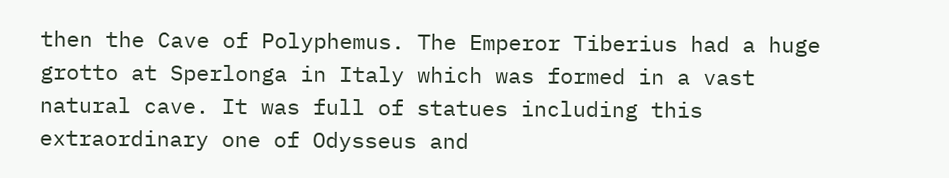then the Cave of Polyphemus. The Emperor Tiberius had a huge grotto at Sperlonga in Italy which was formed in a vast natural cave. It was full of statues including this extraordinary one of Odysseus and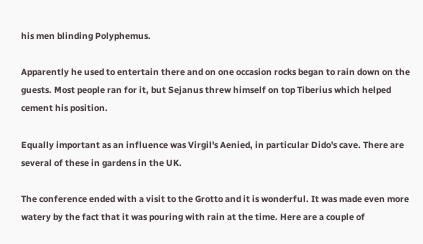his men blinding Polyphemus.

Apparently he used to entertain there and on one occasion rocks began to rain down on the guests. Most people ran for it, but Sejanus threw himself on top Tiberius which helped cement his position.

Equally important as an influence was Virgil's Aenied, in particular Dido's cave. There are several of these in gardens in the UK.

The conference ended with a visit to the Grotto and it is wonderful. It was made even more watery by the fact that it was pouring with rain at the time. Here are a couple of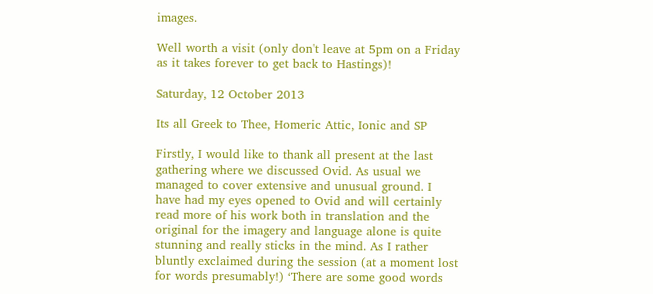images.

Well worth a visit (only don't leave at 5pm on a Friday as it takes forever to get back to Hastings)!

Saturday, 12 October 2013

Its all Greek to Thee, Homeric Attic, Ionic and SP

Firstly, I would like to thank all present at the last gathering where we discussed Ovid. As usual we managed to cover extensive and unusual ground. I have had my eyes opened to Ovid and will certainly read more of his work both in translation and the original for the imagery and language alone is quite stunning and really sticks in the mind. As I rather bluntly exclaimed during the session (at a moment lost for words presumably!) ‘There are some good words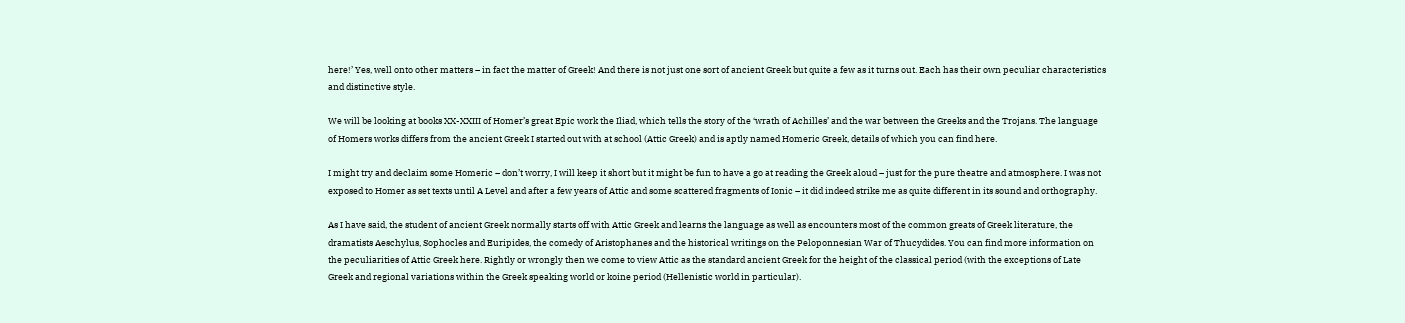here!’ Yes, well onto other matters – in fact the matter of Greek! And there is not just one sort of ancient Greek but quite a few as it turns out. Each has their own peculiar characteristics and distinctive style.

We will be looking at books XX-XXIII of Homer’s great Epic work the Iliad, which tells the story of the ‘wrath of Achilles’ and the war between the Greeks and the Trojans. The language of Homers works differs from the ancient Greek I started out with at school (Attic Greek) and is aptly named Homeric Greek, details of which you can find here.

I might try and declaim some Homeric – don’t worry, I will keep it short but it might be fun to have a go at reading the Greek aloud – just for the pure theatre and atmosphere. I was not exposed to Homer as set texts until A Level and after a few years of Attic and some scattered fragments of Ionic – it did indeed strike me as quite different in its sound and orthography.

As I have said, the student of ancient Greek normally starts off with Attic Greek and learns the language as well as encounters most of the common greats of Greek literature, the dramatists Aeschylus, Sophocles and Euripides, the comedy of Aristophanes and the historical writings on the Peloponnesian War of Thucydides. You can find more information on the peculiarities of Attic Greek here. Rightly or wrongly then we come to view Attic as the standard ancient Greek for the height of the classical period (with the exceptions of Late Greek and regional variations within the Greek speaking world or koine period (Hellenistic world in particular).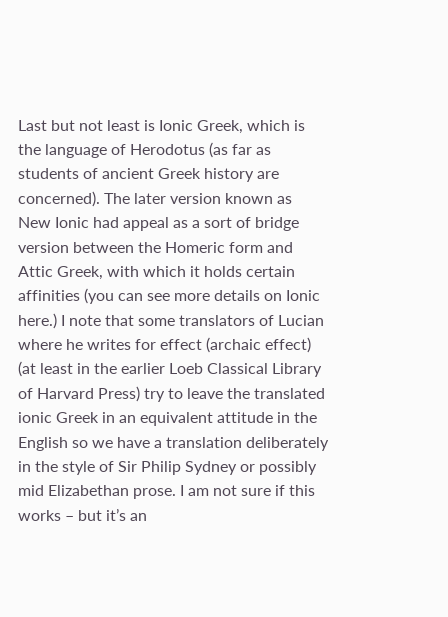Last but not least is Ionic Greek, which is the language of Herodotus (as far as students of ancient Greek history are concerned). The later version known as New Ionic had appeal as a sort of bridge version between the Homeric form and Attic Greek, with which it holds certain affinities (you can see more details on Ionic here.) I note that some translators of Lucian where he writes for effect (archaic effect) (at least in the earlier Loeb Classical Library of Harvard Press) try to leave the translated ionic Greek in an equivalent attitude in the English so we have a translation deliberately in the style of Sir Philip Sydney or possibly mid Elizabethan prose. I am not sure if this works – but it’s an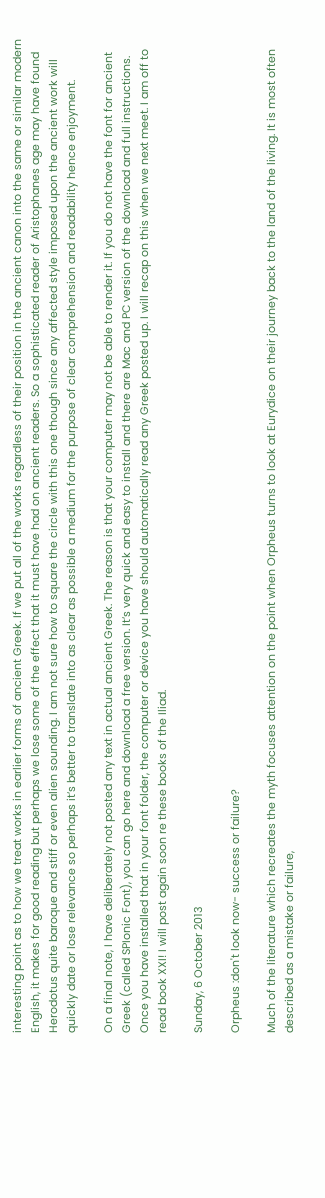interesting point as to how we treat works in earlier forms of ancient Greek. If we put all of the works regardless of their position in the ancient canon into the same or similar modern English, it makes for good reading but perhaps we lose some of the effect that it must have had on ancient readers. So a sophisticated reader of Aristophanes age may have found Herodotus quite baroque and stiff or even alien sounding. I am not sure how to square the circle with this one though since any affected style imposed upon the ancient work will quickly date or lose relevance so perhaps it’s better to translate into as clear as possible a medium for the purpose of clear comprehension and readability hence enjoyment.

On a final note, I have deliberately not posted any text in actual ancient Greek. The reason is that your computer may not be able to render it. If you do not have the font for ancient Greek (called SPIonic Font), you can go here and download a free version. It’s very quick and easy to install and there are Mac and PC version of the download and full instructions. Once you have installed that in your font folder, the computer or device you have should automatically read any Greek posted up. I will recap on this when we next meet. I am off to read book XXI! I will post again soon re these books of the Iliad.

Sunday, 6 October 2013

Orpheus :don't look now- success or failure?

Much of the literature which recreates the myth focuses attention on the point when Orpheus turns to look at Eurydice on their journey back to the land of the living. It is most often described as a mistake or failure,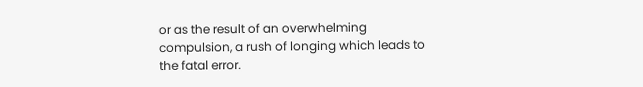or as the result of an overwhelming compulsion, a rush of longing which leads to the fatal error.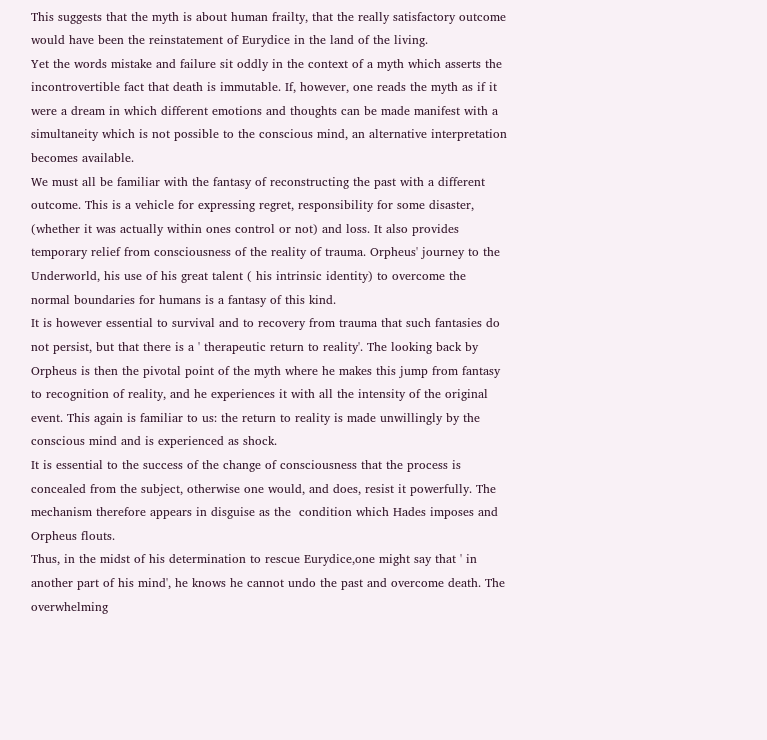This suggests that the myth is about human frailty, that the really satisfactory outcome would have been the reinstatement of Eurydice in the land of the living.
Yet the words mistake and failure sit oddly in the context of a myth which asserts the incontrovertible fact that death is immutable. If, however, one reads the myth as if it were a dream in which different emotions and thoughts can be made manifest with a simultaneity which is not possible to the conscious mind, an alternative interpretation becomes available.
We must all be familiar with the fantasy of reconstructing the past with a different outcome. This is a vehicle for expressing regret, responsibility for some disaster, (whether it was actually within ones control or not) and loss. It also provides temporary relief from consciousness of the reality of trauma. Orpheus' journey to the Underworld, his use of his great talent ( his intrinsic identity) to overcome the normal boundaries for humans is a fantasy of this kind.
It is however essential to survival and to recovery from trauma that such fantasies do not persist, but that there is a ' therapeutic return to reality'. The looking back by Orpheus is then the pivotal point of the myth where he makes this jump from fantasy to recognition of reality, and he experiences it with all the intensity of the original event. This again is familiar to us: the return to reality is made unwillingly by the conscious mind and is experienced as shock.
It is essential to the success of the change of consciousness that the process is concealed from the subject, otherwise one would, and does, resist it powerfully. The mechanism therefore appears in disguise as the  condition which Hades imposes and Orpheus flouts.
Thus, in the midst of his determination to rescue Eurydice,one might say that ' in another part of his mind', he knows he cannot undo the past and overcome death. The overwhelming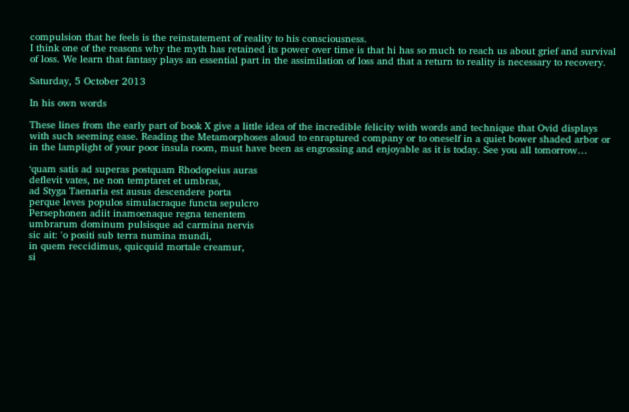compulsion that he feels is the reinstatement of reality to his consciousness.
I think one of the reasons why the myth has retained its power over time is that hi has so much to reach us about grief and survival of loss. We learn that fantasy plays an essential part in the assimilation of loss and that a return to reality is necessary to recovery.

Saturday, 5 October 2013

In his own words

These lines from the early part of book X give a little idea of the incredible felicity with words and technique that Ovid displays with such seeming ease. Reading the Metamorphoses aloud to enraptured company or to oneself in a quiet bower shaded arbor or in the lamplight of your poor insula room, must have been as engrossing and enjoyable as it is today. See you all tomorrow…

‘quam satis ad superas postquam Rhodopeius auras
deflevit vates, ne non temptaret et umbras,
ad Styga Taenaria est ausus descendere porta
perque leves populos simulacraque functa sepulcro
Persephonen adiit inamoenaque regna tenentem
umbrarum dominum pulsisque ad carmina nervis
sic ait: 'o positi sub terra numina mundi,
in quem reccidimus, quicquid mortale creamur,
si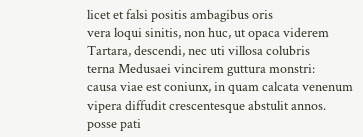licet et falsi positis ambagibus oris
vera loqui sinitis, non huc, ut opaca viderem
Tartara, descendi, nec uti villosa colubris
terna Medusaei vincirem guttura monstri:
causa viae est coniunx, in quam calcata venenum
vipera diffudit crescentesque abstulit annos.
posse pati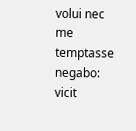volui nec me temptasse negabo:
vicit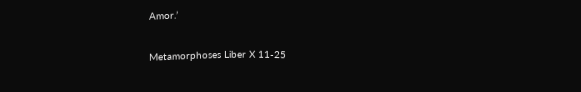Amor.’

Metamorphoses Liber X 11-25